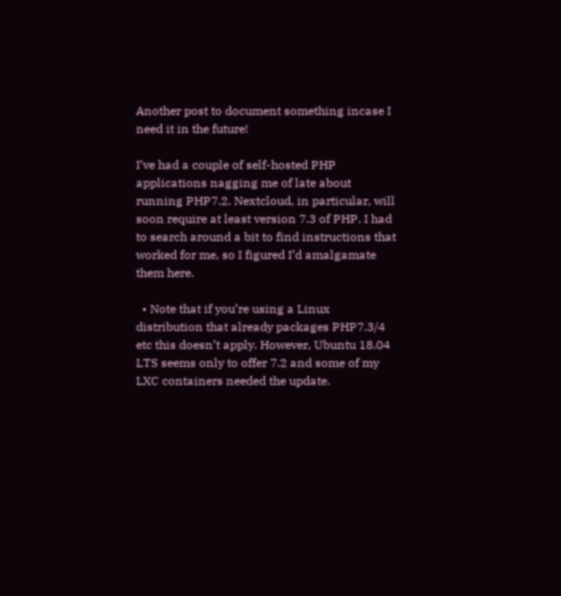Another post to document something incase I need it in the future!

I’ve had a couple of self-hosted PHP applications nagging me of late about running PHP7.2. Nextcloud, in particular, will soon require at least version 7.3 of PHP. I had to search around a bit to find instructions that worked for me, so I figured I’d amalgamate them here.

  • Note that if you’re using a Linux distribution that already packages PHP7.3/4 etc this doesn’t apply. However, Ubuntu 18.04 LTS seems only to offer 7.2 and some of my LXC containers needed the update.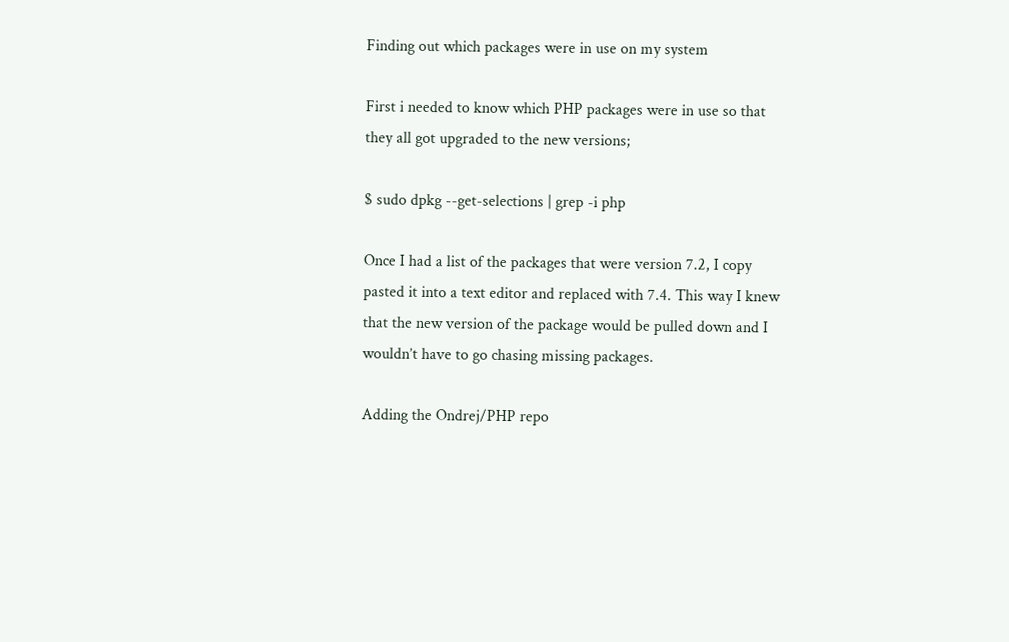Finding out which packages were in use on my system

First i needed to know which PHP packages were in use so that they all got upgraded to the new versions;

$ sudo dpkg --get-selections | grep -i php

Once I had a list of the packages that were version 7.2, I copy pasted it into a text editor and replaced with 7.4. This way I knew that the new version of the package would be pulled down and I wouldn’t have to go chasing missing packages.

Adding the Ondrej/PHP repo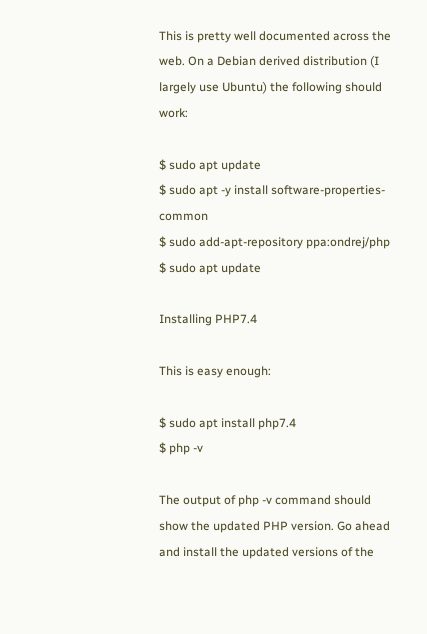This is pretty well documented across the web. On a Debian derived distribution (I largely use Ubuntu) the following should work:

$ sudo apt update
$ sudo apt -y install software-properties-common
$ sudo add-apt-repository ppa:ondrej/php
$ sudo apt update

Installing PHP7.4

This is easy enough:

$ sudo apt install php7.4
$ php -v

The output of php -v command should show the updated PHP version. Go ahead and install the updated versions of the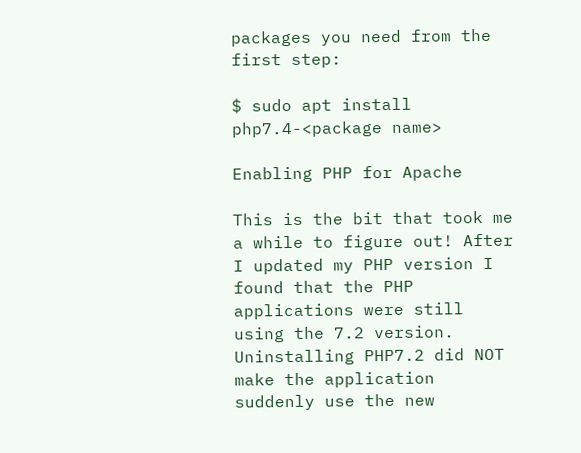packages you need from the first step:

$ sudo apt install php7.4-<package name>

Enabling PHP for Apache

This is the bit that took me a while to figure out! After I updated my PHP version I found that the PHP applications were still using the 7.2 version. Uninstalling PHP7.2 did NOT make the application suddenly use the new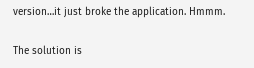version…it just broke the application. Hmmm.

The solution is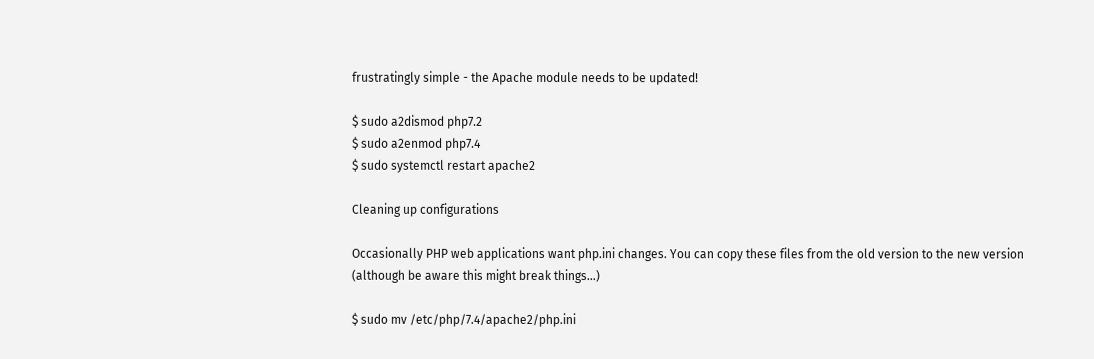frustratingly simple - the Apache module needs to be updated!

$ sudo a2dismod php7.2
$ sudo a2enmod php7.4
$ sudo systemctl restart apache2

Cleaning up configurations

Occasionally PHP web applications want php.ini changes. You can copy these files from the old version to the new version (although be aware this might break things…)

$ sudo mv /etc/php/7.4/apache2/php.ini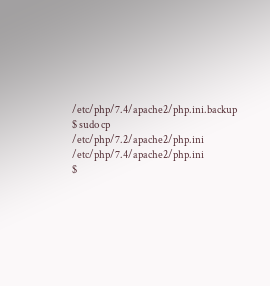/etc/php/7.4/apache2/php.ini.backup
$ sudo cp /etc/php/7.2/apache2/php.ini /etc/php/7.4/apache2/php.ini
$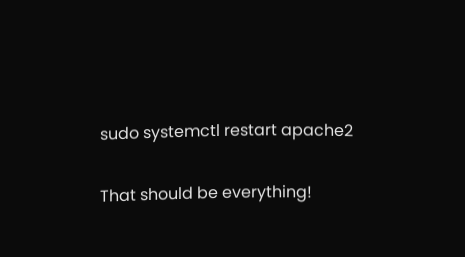sudo systemctl restart apache2

That should be everything!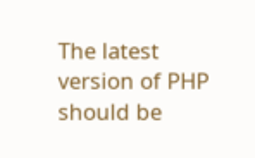The latest version of PHP should be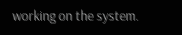working on the system.